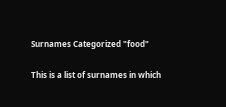Surnames Categorized "food"

This is a list of surnames in which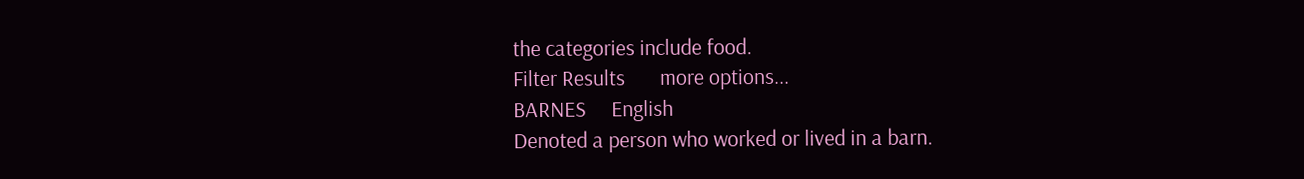the categories include food.
Filter Results       more options...
BARNES     English
Denoted a person who worked or lived in a barn.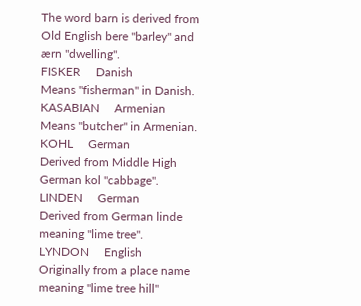The word barn is derived from Old English bere "barley" and ærn "dwelling".
FISKER     Danish
Means "fisherman" in Danish.
KASABIAN     Armenian
Means "butcher" in Armenian.
KOHL     German
Derived from Middle High German kol "cabbage".
LINDEN     German
Derived from German linde meaning "lime tree".
LYNDON     English
Originally from a place name meaning "lime tree hill"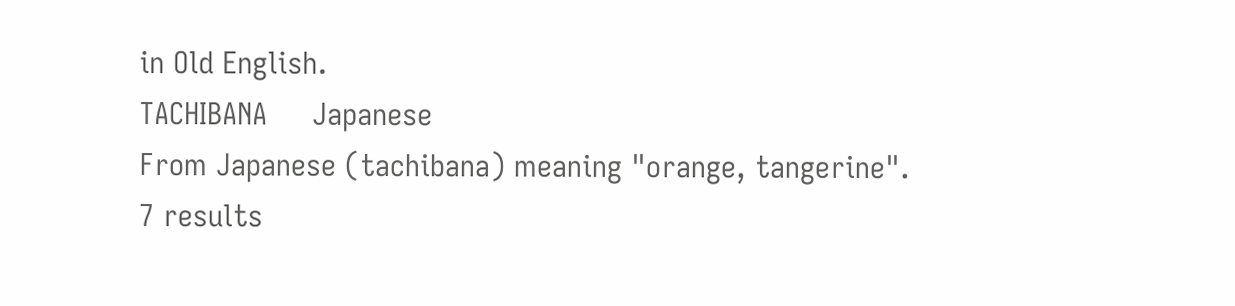in Old English.
TACHIBANA     Japanese
From Japanese (tachibana) meaning "orange, tangerine".
7 results